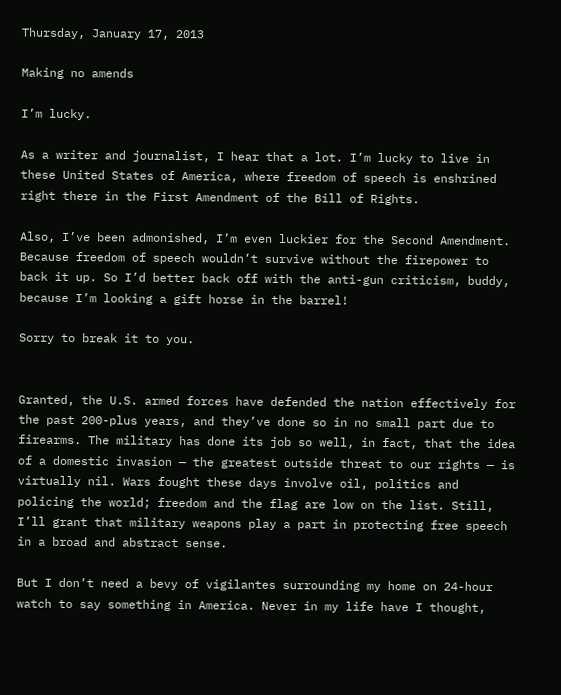Thursday, January 17, 2013

Making no amends

I’m lucky.

As a writer and journalist, I hear that a lot. I’m lucky to live in these United States of America, where freedom of speech is enshrined right there in the First Amendment of the Bill of Rights.

Also, I’ve been admonished, I’m even luckier for the Second Amendment. Because freedom of speech wouldn’t survive without the firepower to back it up. So I’d better back off with the anti-gun criticism, buddy, because I’m looking a gift horse in the barrel!

Sorry to break it to you.


Granted, the U.S. armed forces have defended the nation effectively for the past 200-plus years, and they’ve done so in no small part due to firearms. The military has done its job so well, in fact, that the idea of a domestic invasion — the greatest outside threat to our rights — is virtually nil. Wars fought these days involve oil, politics and policing the world; freedom and the flag are low on the list. Still, I’ll grant that military weapons play a part in protecting free speech in a broad and abstract sense.

But I don’t need a bevy of vigilantes surrounding my home on 24-hour watch to say something in America. Never in my life have I thought,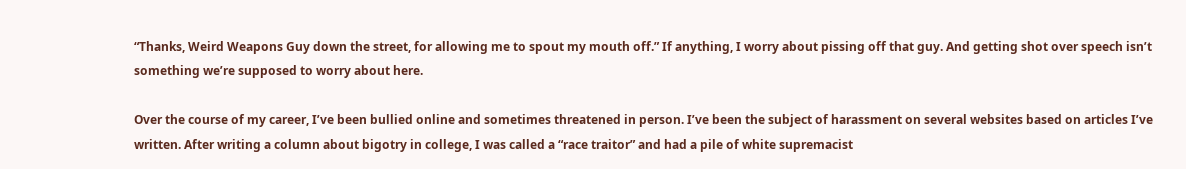“Thanks, Weird Weapons Guy down the street, for allowing me to spout my mouth off.” If anything, I worry about pissing off that guy. And getting shot over speech isn’t something we’re supposed to worry about here.

Over the course of my career, I’ve been bullied online and sometimes threatened in person. I’ve been the subject of harassment on several websites based on articles I’ve written. After writing a column about bigotry in college, I was called a “race traitor” and had a pile of white supremacist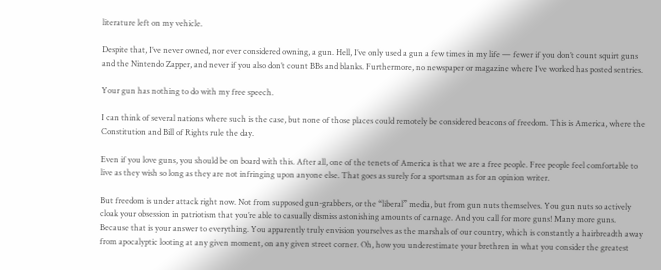literature left on my vehicle.

Despite that, I’ve never owned, nor ever considered owning, a gun. Hell, I’ve only used a gun a few times in my life — fewer if you don’t count squirt guns and the Nintendo Zapper, and never if you also don’t count BBs and blanks. Furthermore, no newspaper or magazine where I’ve worked has posted sentries.

Your gun has nothing to do with my free speech.

I can think of several nations where such is the case, but none of those places could remotely be considered beacons of freedom. This is America, where the Constitution and Bill of Rights rule the day.

Even if you love guns, you should be on board with this. After all, one of the tenets of America is that we are a free people. Free people feel comfortable to live as they wish so long as they are not infringing upon anyone else. That goes as surely for a sportsman as for an opinion writer.

But freedom is under attack right now. Not from supposed gun-grabbers, or the “liberal” media, but from gun nuts themselves. You gun nuts so actively cloak your obsession in patriotism that you’re able to casually dismiss astonishing amounts of carnage. And you call for more guns! Many more guns. Because that is your answer to everything. You apparently truly envision yourselves as the marshals of our country, which is constantly a hairbreadth away from apocalyptic looting at any given moment, on any given street corner. Oh, how you underestimate your brethren in what you consider the greatest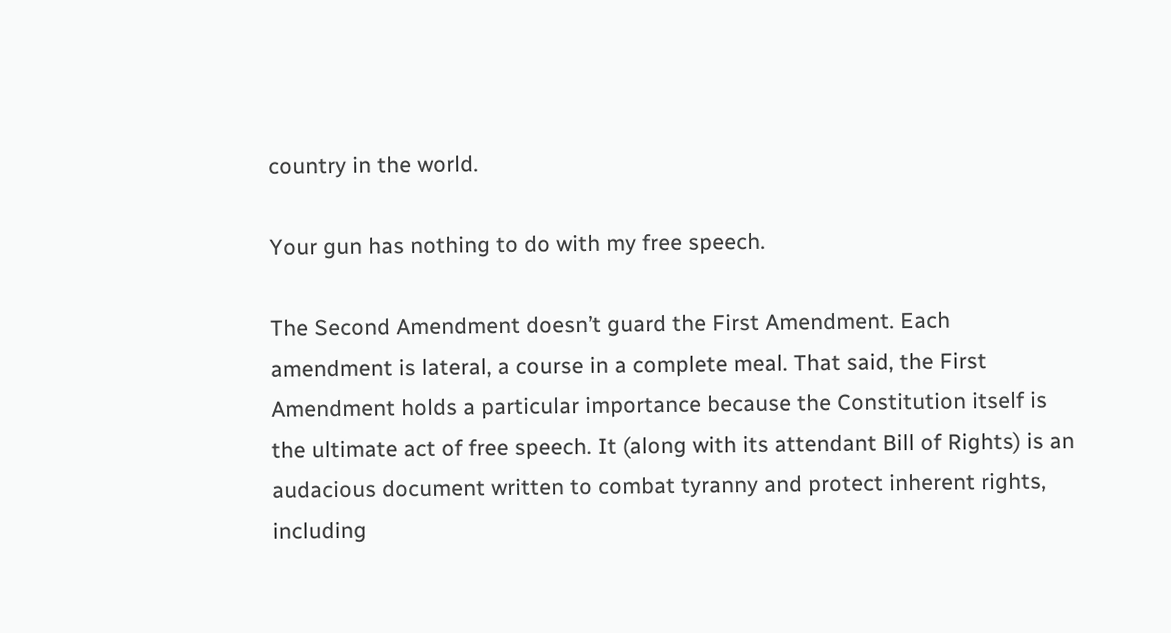country in the world.

Your gun has nothing to do with my free speech.

The Second Amendment doesn’t guard the First Amendment. Each amendment is lateral, a course in a complete meal. That said, the First Amendment holds a particular importance because the Constitution itself is the ultimate act of free speech. It (along with its attendant Bill of Rights) is an audacious document written to combat tyranny and protect inherent rights, including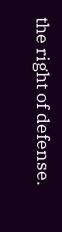the right of defense.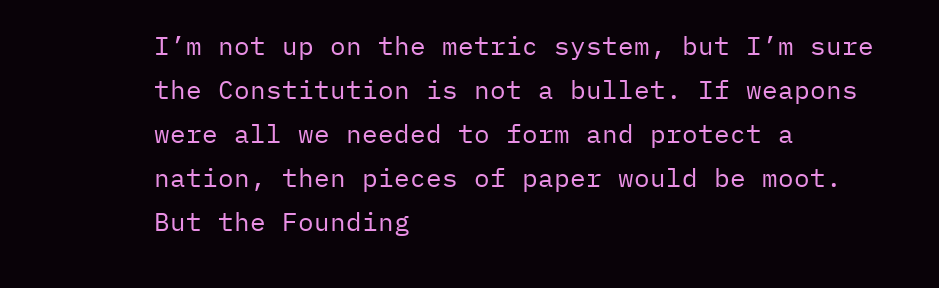I’m not up on the metric system, but I’m sure the Constitution is not a bullet. If weapons were all we needed to form and protect a nation, then pieces of paper would be moot. But the Founding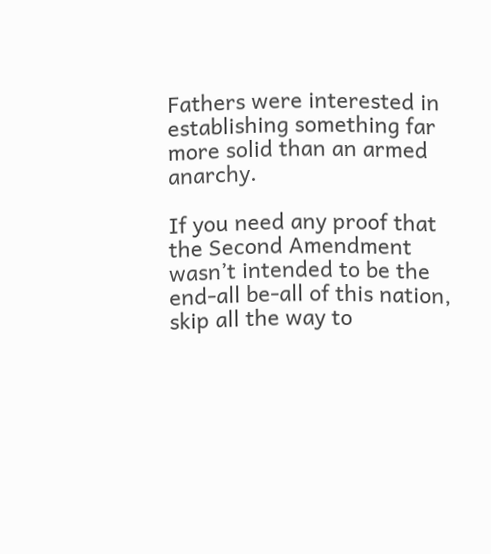Fathers were interested in establishing something far more solid than an armed anarchy.

If you need any proof that the Second Amendment wasn’t intended to be the end-all be-all of this nation, skip all the way to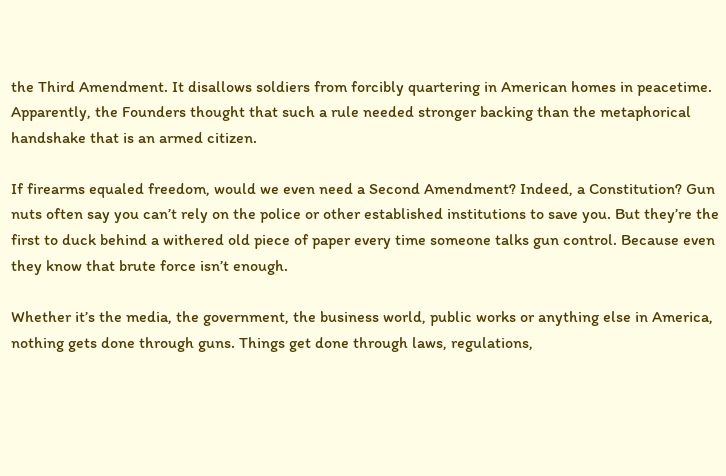the Third Amendment. It disallows soldiers from forcibly quartering in American homes in peacetime. Apparently, the Founders thought that such a rule needed stronger backing than the metaphorical handshake that is an armed citizen.

If firearms equaled freedom, would we even need a Second Amendment? Indeed, a Constitution? Gun nuts often say you can’t rely on the police or other established institutions to save you. But they’re the first to duck behind a withered old piece of paper every time someone talks gun control. Because even they know that brute force isn’t enough.

Whether it’s the media, the government, the business world, public works or anything else in America, nothing gets done through guns. Things get done through laws, regulations,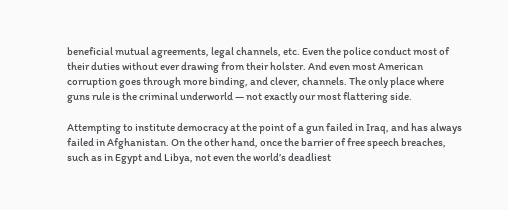beneficial mutual agreements, legal channels, etc. Even the police conduct most of their duties without ever drawing from their holster. And even most American corruption goes through more binding, and clever, channels. The only place where guns rule is the criminal underworld — not exactly our most flattering side.

Attempting to institute democracy at the point of a gun failed in Iraq, and has always failed in Afghanistan. On the other hand, once the barrier of free speech breaches, such as in Egypt and Libya, not even the world’s deadliest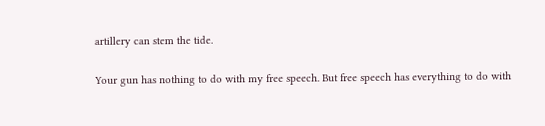artillery can stem the tide.

Your gun has nothing to do with my free speech. But free speech has everything to do with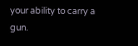your ability to carry a gun.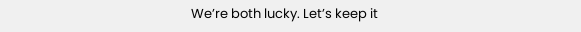We’re both lucky. Let’s keep it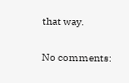that way.

No comments: